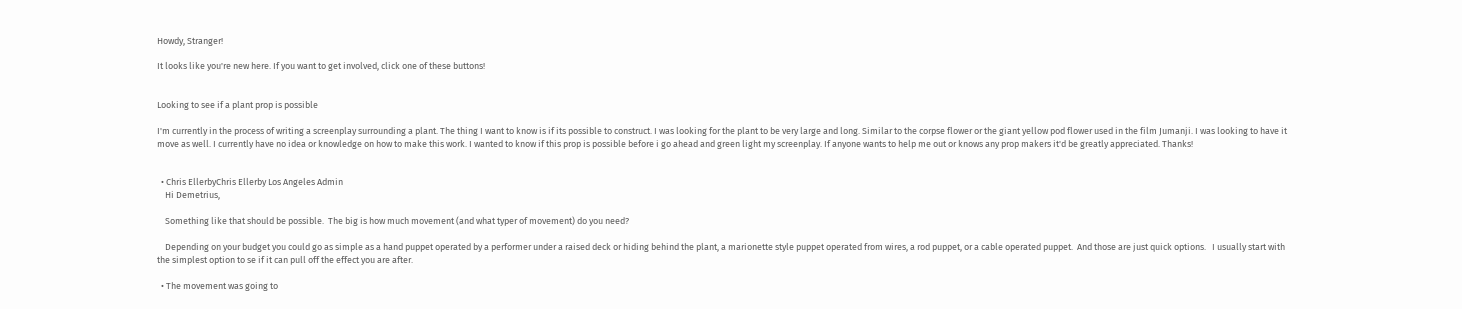Howdy, Stranger!

It looks like you're new here. If you want to get involved, click one of these buttons!


Looking to see if a plant prop is possible

I'm currently in the process of writing a screenplay surrounding a plant. The thing I want to know is if its possible to construct. I was looking for the plant to be very large and long. Similar to the corpse flower or the giant yellow pod flower used in the film Jumanji. I was looking to have it move as well. I currently have no idea or knowledge on how to make this work. I wanted to know if this prop is possible before i go ahead and green light my screenplay. If anyone wants to help me out or knows any prop makers it'd be greatly appreciated. Thanks!


  • Chris EllerbyChris Ellerby Los Angeles Admin
    Hi Demetrius,

    Something like that should be possible.  The big is how much movement (and what typer of movement) do you need?

    Depending on your budget you could go as simple as a hand puppet operated by a performer under a raised deck or hiding behind the plant, a marionette style puppet operated from wires, a rod puppet, or a cable operated puppet.  And those are just quick options.   I usually start with the simplest option to se if it can pull off the effect you are after.

  • The movement was going to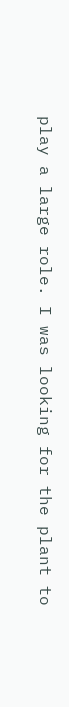play a large role. I was looking for the plant to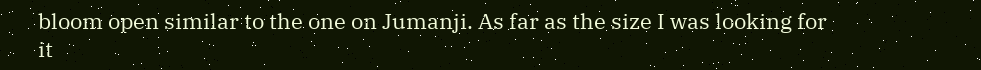bloom open similar to the one on Jumanji. As far as the size I was looking for it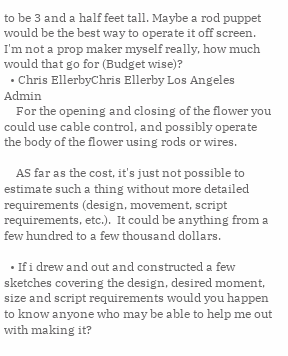to be 3 and a half feet tall. Maybe a rod puppet would be the best way to operate it off screen. I'm not a prop maker myself really, how much would that go for (Budget wise)?
  • Chris EllerbyChris Ellerby Los Angeles Admin
    For the opening and closing of the flower you could use cable control, and possibly operate the body of the flower using rods or wires.

    AS far as the cost, it's just not possible to estimate such a thing without more detailed requirements (design, movement, script requirements, etc.).  It could be anything from a few hundred to a few thousand dollars.

  • If i drew and out and constructed a few sketches covering the design, desired moment, size and script requirements would you happen to know anyone who may be able to help me out with making it?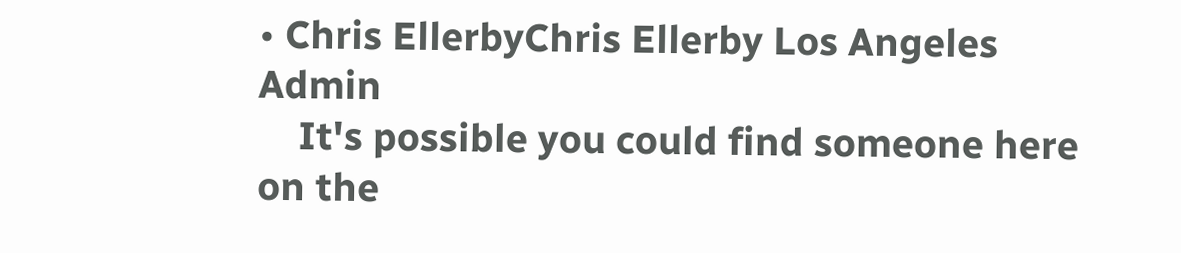• Chris EllerbyChris Ellerby Los Angeles Admin
    It's possible you could find someone here on the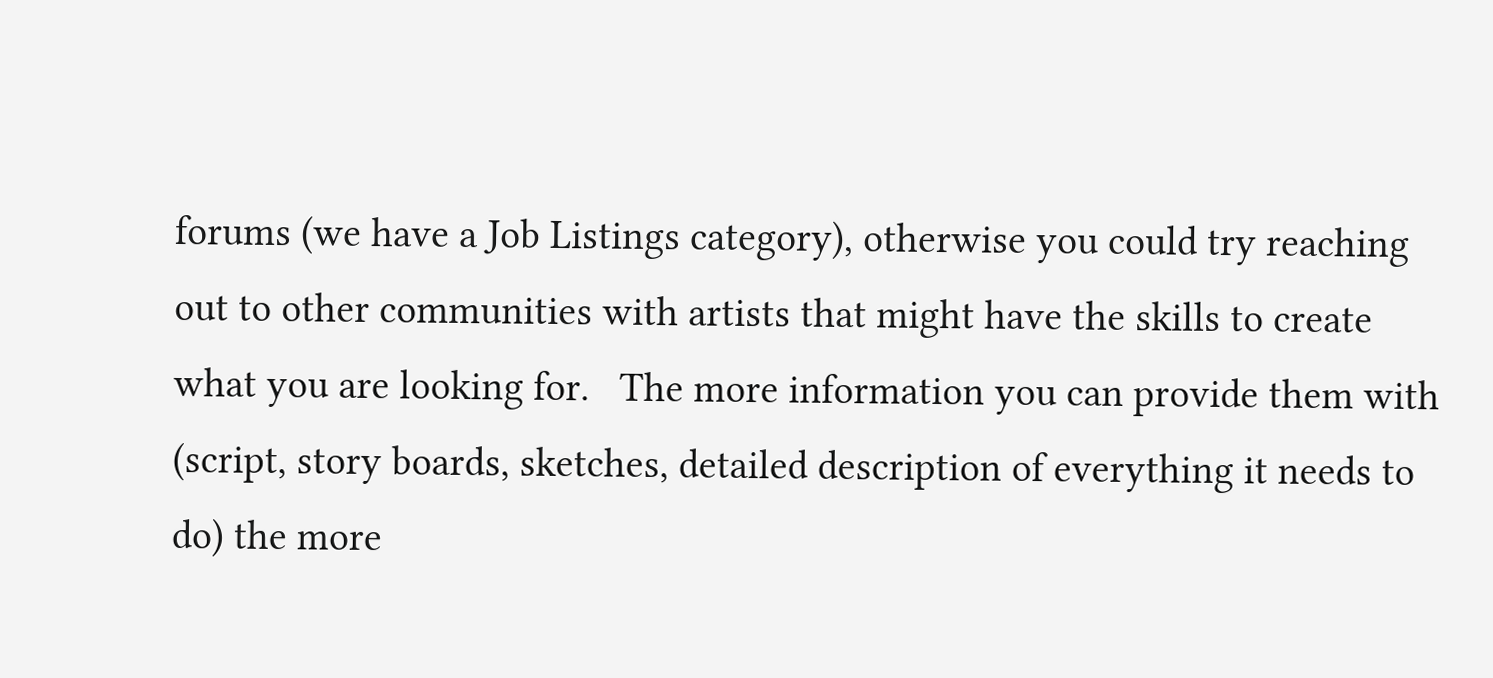forums (we have a Job Listings category), otherwise you could try reaching out to other communities with artists that might have the skills to create what you are looking for.   The more information you can provide them with (script, story boards, sketches, detailed description of everything it needs to do) the more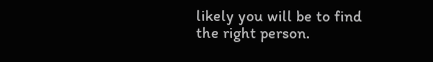likely you will be to find the right person.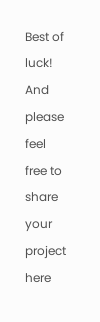Best of luck!  And please feel free to share your project here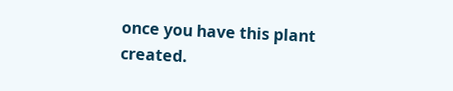once you have this plant created.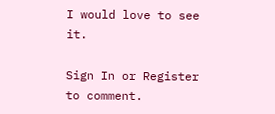I would love to see it.

Sign In or Register to comment.